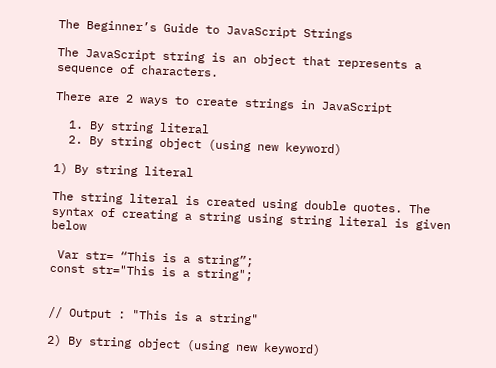The Beginner’s Guide to JavaScript Strings

The JavaScript string is an object that represents a sequence of characters.

There are 2 ways to create strings in JavaScript

  1. By string literal
  2. By string object (using new keyword)

1) By string literal

The string literal is created using double quotes. The syntax of creating a string using string literal is given below

 Var str= “This is a string”;
const str="This is a string";


// Output : "This is a string"

2) By string object (using new keyword)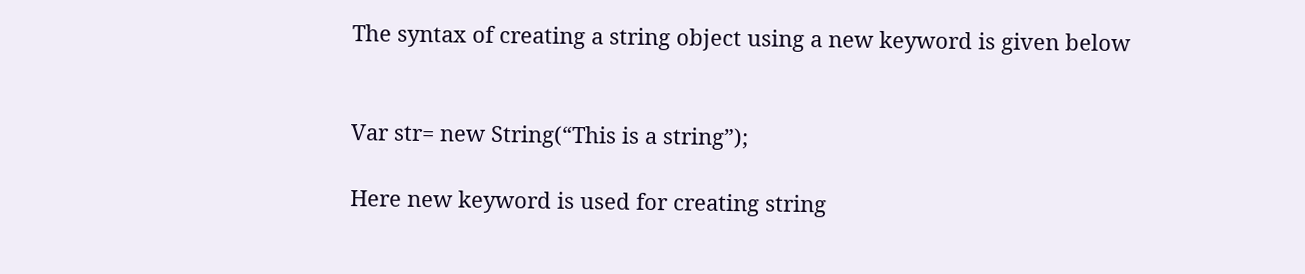The syntax of creating a string object using a new keyword is given below


Var str= new String(“This is a string”);

Here new keyword is used for creating string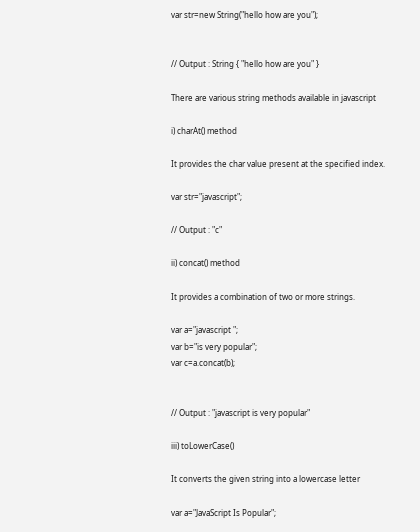var str=new String("hello how are you");


// Output : String { "hello how are you" }

There are various string methods available in javascript

i) charAt() method

It provides the char value present at the specified index.

var str="javascript";

// Output : "c"

ii) concat() method

It provides a combination of two or more strings.

var a="javascript ";
var b="is very popular";
var c=a.concat(b);


// Output : "javascript is very popular"

iii) toLowerCase()

It converts the given string into a lowercase letter

var a="JavaScript Is Popular";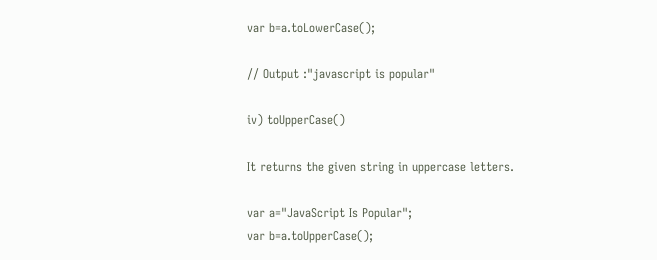var b=a.toLowerCase();

// Output :"javascript is popular"

iv) toUpperCase()

It returns the given string in uppercase letters.

var a="JavaScript Is Popular";
var b=a.toUpperCase();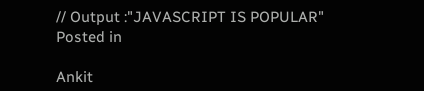// Output :"JAVASCRIPT IS POPULAR"
Posted in

Ankit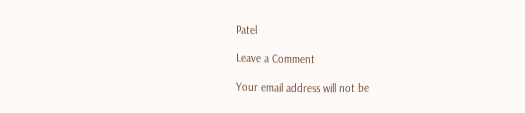Patel

Leave a Comment

Your email address will not be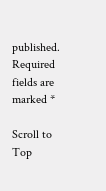published. Required fields are marked *

Scroll to Top